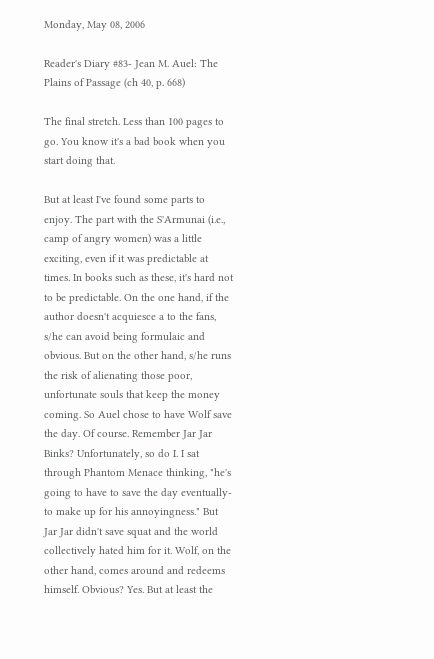Monday, May 08, 2006

Reader's Diary #83- Jean M. Auel: The Plains of Passage (ch 40, p. 668)

The final stretch. Less than 100 pages to go. You know it's a bad book when you start doing that.

But at least I've found some parts to enjoy. The part with the S'Armunai (i.e., camp of angry women) was a little exciting, even if it was predictable at times. In books such as these, it's hard not to be predictable. On the one hand, if the author doesn't acquiesce a to the fans, s/he can avoid being formulaic and obvious. But on the other hand, s/he runs the risk of alienating those poor, unfortunate souls that keep the money coming. So Auel chose to have Wolf save the day. Of course. Remember Jar Jar Binks? Unfortunately, so do I. I sat through Phantom Menace thinking, "he's going to have to save the day eventually- to make up for his annoyingness." But Jar Jar didn't save squat and the world collectively hated him for it. Wolf, on the other hand, comes around and redeems himself. Obvious? Yes. But at least the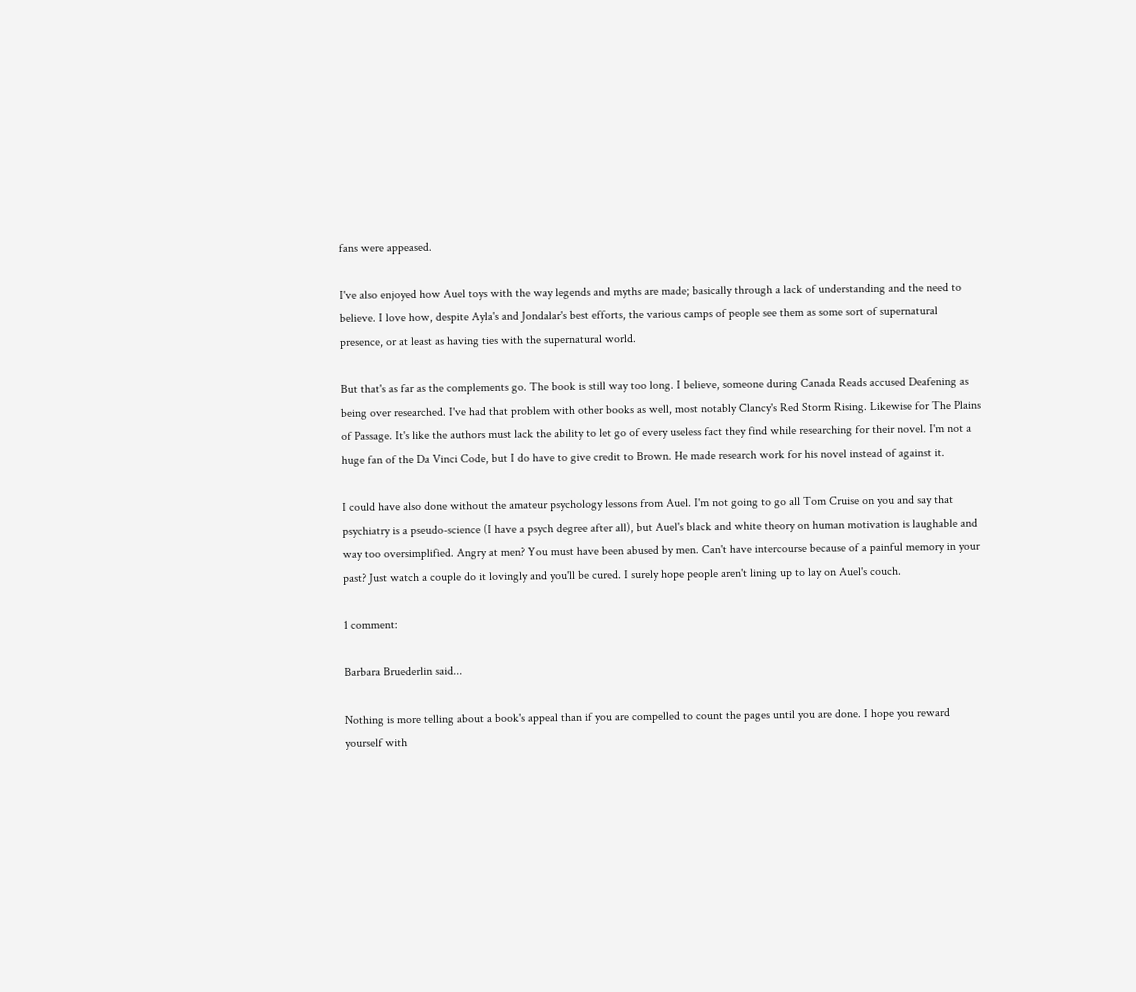fans were appeased.

I've also enjoyed how Auel toys with the way legends and myths are made; basically through a lack of understanding and the need to believe. I love how, despite Ayla's and Jondalar's best efforts, the various camps of people see them as some sort of supernatural presence, or at least as having ties with the supernatural world.

But that's as far as the complements go. The book is still way too long. I believe, someone during Canada Reads accused Deafening as being over researched. I've had that problem with other books as well, most notably Clancy's Red Storm Rising. Likewise for The Plains of Passage. It's like the authors must lack the ability to let go of every useless fact they find while researching for their novel. I'm not a huge fan of the Da Vinci Code, but I do have to give credit to Brown. He made research work for his novel instead of against it.

I could have also done without the amateur psychology lessons from Auel. I'm not going to go all Tom Cruise on you and say that psychiatry is a pseudo-science (I have a psych degree after all), but Auel's black and white theory on human motivation is laughable and way too oversimplified. Angry at men? You must have been abused by men. Can't have intercourse because of a painful memory in your past? Just watch a couple do it lovingly and you'll be cured. I surely hope people aren't lining up to lay on Auel's couch.

1 comment:

Barbara Bruederlin said...

Nothing is more telling about a book's appeal than if you are compelled to count the pages until you are done. I hope you reward yourself with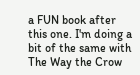a FUN book after this one. I'm doing a bit of the same with The Way the Crow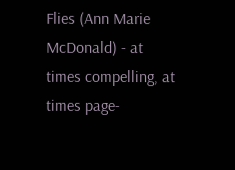Flies (Ann Marie McDonald) - at times compelling, at times page-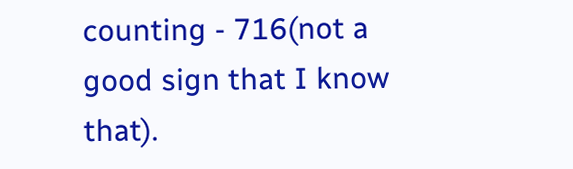counting - 716(not a good sign that I know that).